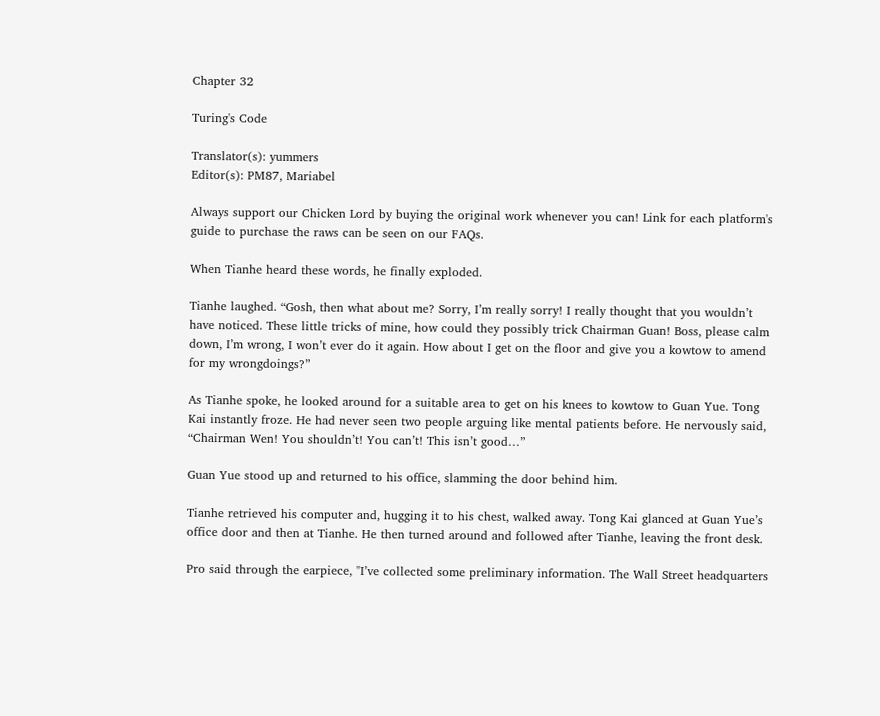Chapter 32

Turing's Code

Translator(s): yummers
Editor(s): PM87, Mariabel

Always support our Chicken Lord by buying the original work whenever you can! Link for each platform's guide to purchase the raws can be seen on our FAQs.

When Tianhe heard these words, he finally exploded.

Tianhe laughed. “Gosh, then what about me? Sorry, I’m really sorry! I really thought that you wouldn’t have noticed. These little tricks of mine, how could they possibly trick Chairman Guan! Boss, please calm down, I’m wrong, I won’t ever do it again. How about I get on the floor and give you a kowtow to amend for my wrongdoings?”

As Tianhe spoke, he looked around for a suitable area to get on his knees to kowtow to Guan Yue. Tong Kai instantly froze. He had never seen two people arguing like mental patients before. He nervously said, “Chairman Wen! You shouldn’t! You can’t! This isn’t good…”

Guan Yue stood up and returned to his office, slamming the door behind him.

Tianhe retrieved his computer and, hugging it to his chest, walked away. Tong Kai glanced at Guan Yue’s office door and then at Tianhe. He then turned around and followed after Tianhe, leaving the front desk.

Pro said through the earpiece, "I’ve collected some preliminary information. The Wall Street headquarters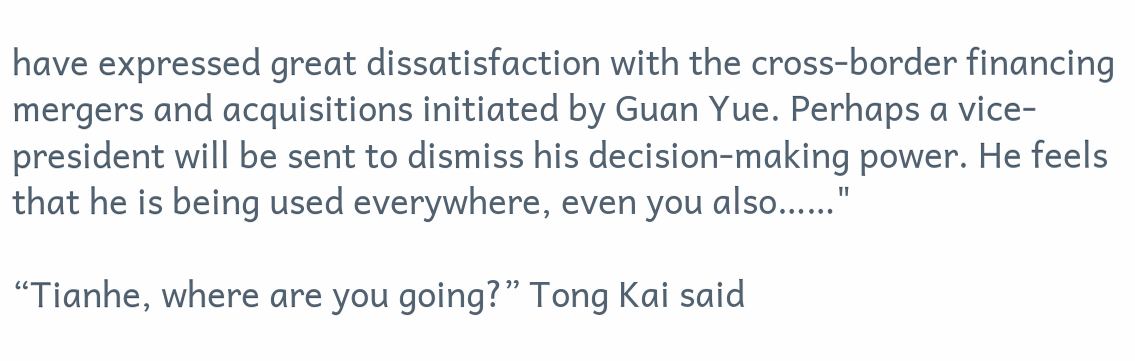have expressed great dissatisfaction with the cross-border financing mergers and acquisitions initiated by Guan Yue. Perhaps a vice-president will be sent to dismiss his decision-making power. He feels that he is being used everywhere, even you also……"

“Tianhe, where are you going?” Tong Kai said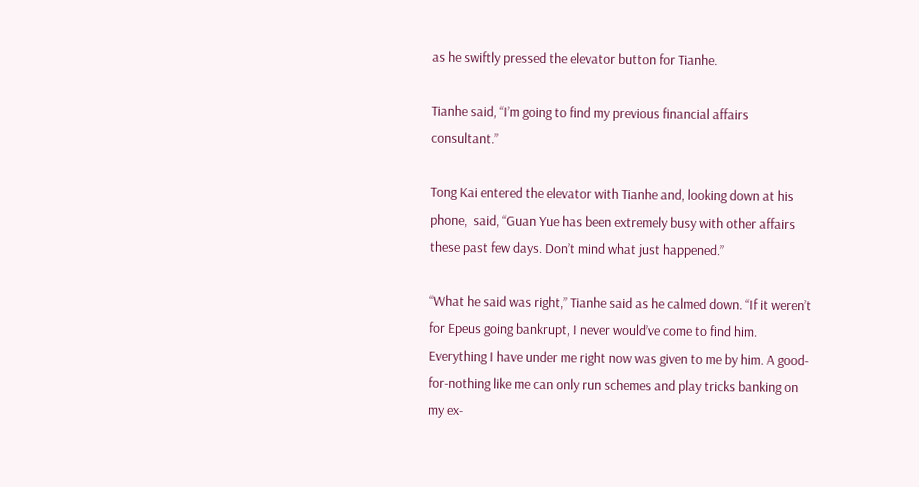as he swiftly pressed the elevator button for Tianhe.

Tianhe said, “I’m going to find my previous financial affairs consultant.”

Tong Kai entered the elevator with Tianhe and, looking down at his phone,  said, “Guan Yue has been extremely busy with other affairs these past few days. Don’t mind what just happened.”

“What he said was right,” Tianhe said as he calmed down. “If it weren’t for Epeus going bankrupt, I never would’ve come to find him. Everything I have under me right now was given to me by him. A good-for-nothing like me can only run schemes and play tricks banking on my ex-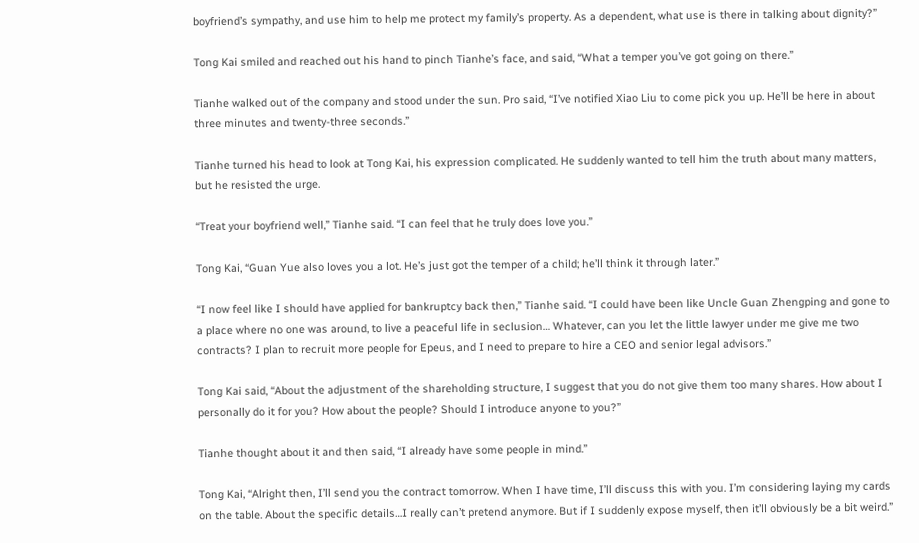boyfriend’s sympathy, and use him to help me protect my family’s property. As a dependent, what use is there in talking about dignity?”

Tong Kai smiled and reached out his hand to pinch Tianhe’s face, and said, “What a temper you’ve got going on there.”

Tianhe walked out of the company and stood under the sun. Pro said, “I’ve notified Xiao Liu to come pick you up. He’ll be here in about three minutes and twenty-three seconds.”

Tianhe turned his head to look at Tong Kai, his expression complicated. He suddenly wanted to tell him the truth about many matters, but he resisted the urge.

“Treat your boyfriend well,” Tianhe said. “I can feel that he truly does love you.”

Tong Kai, “Guan Yue also loves you a lot. He’s just got the temper of a child; he’ll think it through later.”

“I now feel like I should have applied for bankruptcy back then,” Tianhe said. “I could have been like Uncle Guan Zhengping and gone to a place where no one was around, to live a peaceful life in seclusion… Whatever, can you let the little lawyer under me give me two contracts? I plan to recruit more people for Epeus, and I need to prepare to hire a CEO and senior legal advisors.”

Tong Kai said, “About the adjustment of the shareholding structure, I suggest that you do not give them too many shares. How about I personally do it for you? How about the people? Should I introduce anyone to you?”

Tianhe thought about it and then said, “I already have some people in mind.”

Tong Kai, “Alright then, I’ll send you the contract tomorrow. When I have time, I’ll discuss this with you. I’m considering laying my cards on the table. About the specific details…I really can’t pretend anymore. But if I suddenly expose myself, then it’ll obviously be a bit weird.”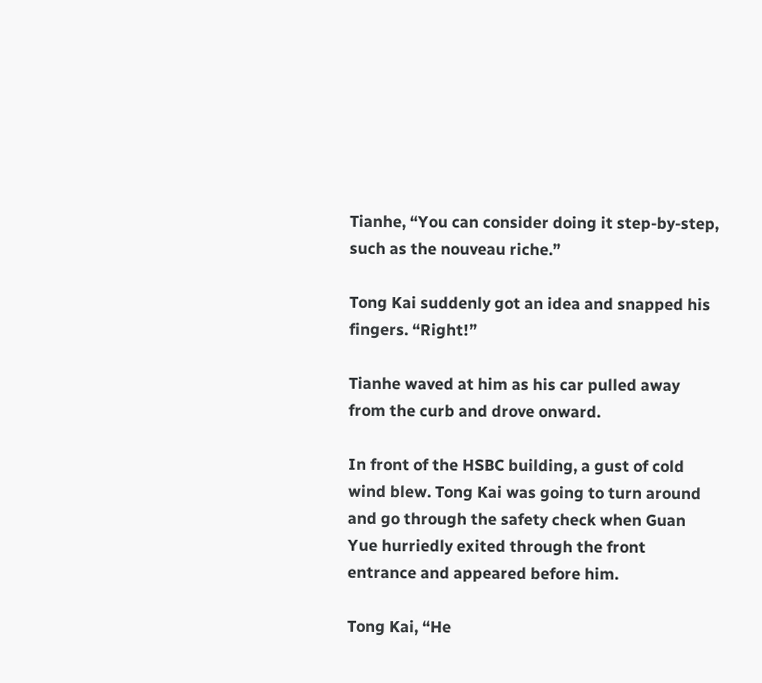Tianhe, “You can consider doing it step-by-step, such as the nouveau riche.”

Tong Kai suddenly got an idea and snapped his fingers. “Right!”

Tianhe waved at him as his car pulled away from the curb and drove onward.

In front of the HSBC building, a gust of cold wind blew. Tong Kai was going to turn around and go through the safety check when Guan Yue hurriedly exited through the front entrance and appeared before him.

Tong Kai, “He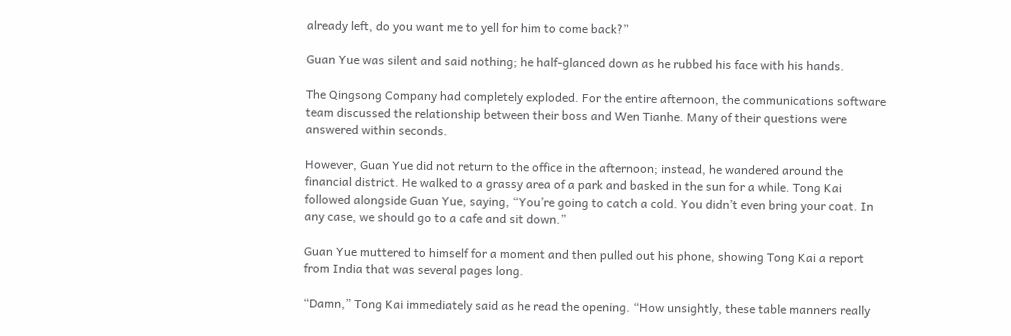already left, do you want me to yell for him to come back?”

Guan Yue was silent and said nothing; he half-glanced down as he rubbed his face with his hands.

The Qingsong Company had completely exploded. For the entire afternoon, the communications software team discussed the relationship between their boss and Wen Tianhe. Many of their questions were answered within seconds.

However, Guan Yue did not return to the office in the afternoon; instead, he wandered around the financial district. He walked to a grassy area of a park and basked in the sun for a while. Tong Kai followed alongside Guan Yue, saying, “You’re going to catch a cold. You didn’t even bring your coat. In any case, we should go to a cafe and sit down.”

Guan Yue muttered to himself for a moment and then pulled out his phone, showing Tong Kai a report from India that was several pages long.

“Damn,” Tong Kai immediately said as he read the opening. “How unsightly, these table manners really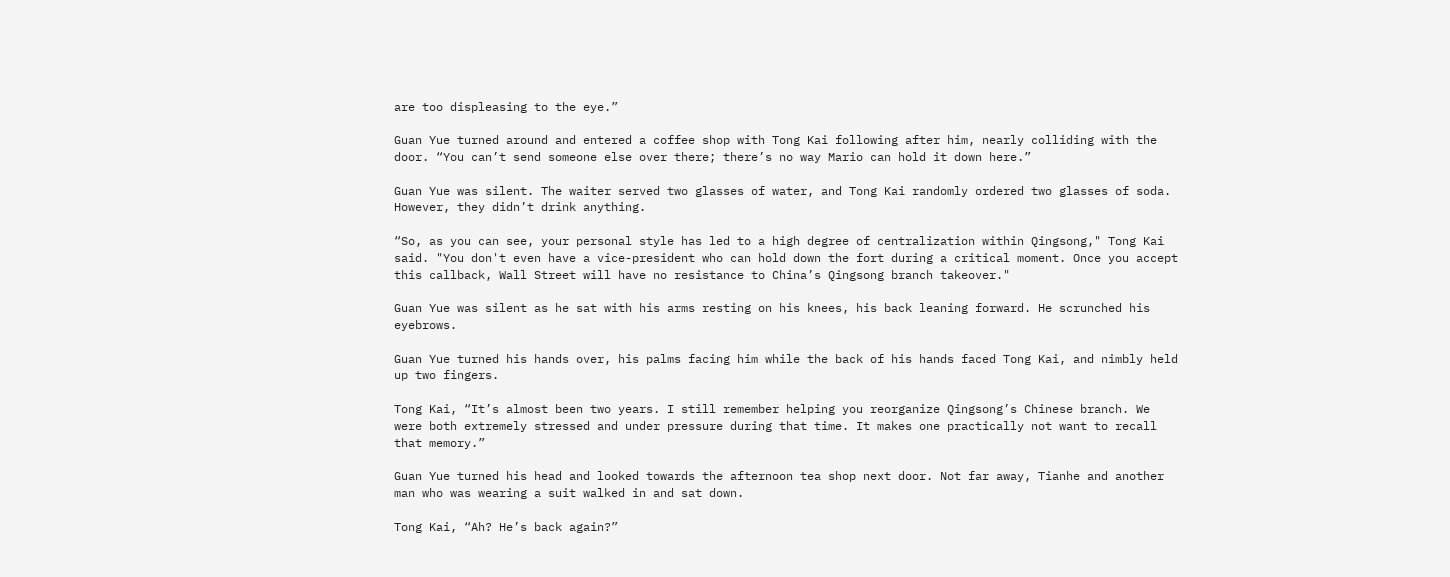are too displeasing to the eye.”

Guan Yue turned around and entered a coffee shop with Tong Kai following after him, nearly colliding with the door. “You can’t send someone else over there; there’s no way Mario can hold it down here.”

Guan Yue was silent. The waiter served two glasses of water, and Tong Kai randomly ordered two glasses of soda. However, they didn’t drink anything.

“So, as you can see, your personal style has led to a high degree of centralization within Qingsong," Tong Kai said. "You don't even have a vice-president who can hold down the fort during a critical moment. Once you accept this callback, Wall Street will have no resistance to China’s Qingsong branch takeover."

Guan Yue was silent as he sat with his arms resting on his knees, his back leaning forward. He scrunched his eyebrows.

Guan Yue turned his hands over, his palms facing him while the back of his hands faced Tong Kai, and nimbly held up two fingers.

Tong Kai, “It’s almost been two years. I still remember helping you reorganize Qingsong’s Chinese branch. We were both extremely stressed and under pressure during that time. It makes one practically not want to recall that memory.”

Guan Yue turned his head and looked towards the afternoon tea shop next door. Not far away, Tianhe and another man who was wearing a suit walked in and sat down.

Tong Kai, “Ah? He’s back again?”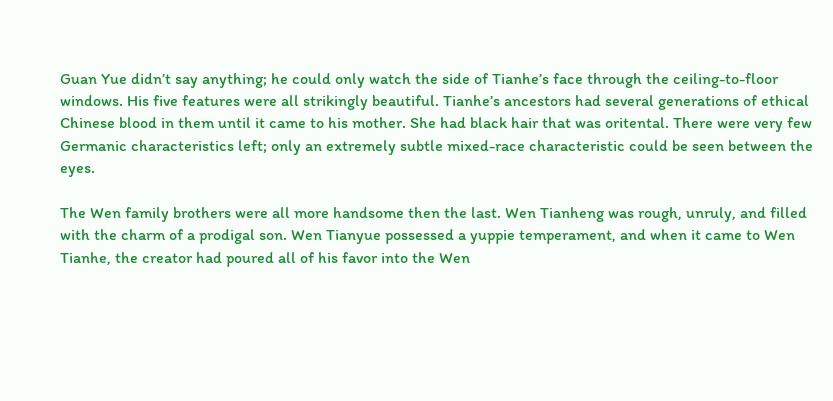Guan Yue didn’t say anything; he could only watch the side of Tianhe’s face through the ceiling-to-floor windows. His five features were all strikingly beautiful. Tianhe’s ancestors had several generations of ethical Chinese blood in them until it came to his mother. She had black hair that was oritental. There were very few Germanic characteristics left; only an extremely subtle mixed-race characteristic could be seen between the eyes.

The Wen family brothers were all more handsome then the last. Wen Tianheng was rough, unruly, and filled with the charm of a prodigal son. Wen Tianyue possessed a yuppie temperament, and when it came to Wen Tianhe, the creator had poured all of his favor into the Wen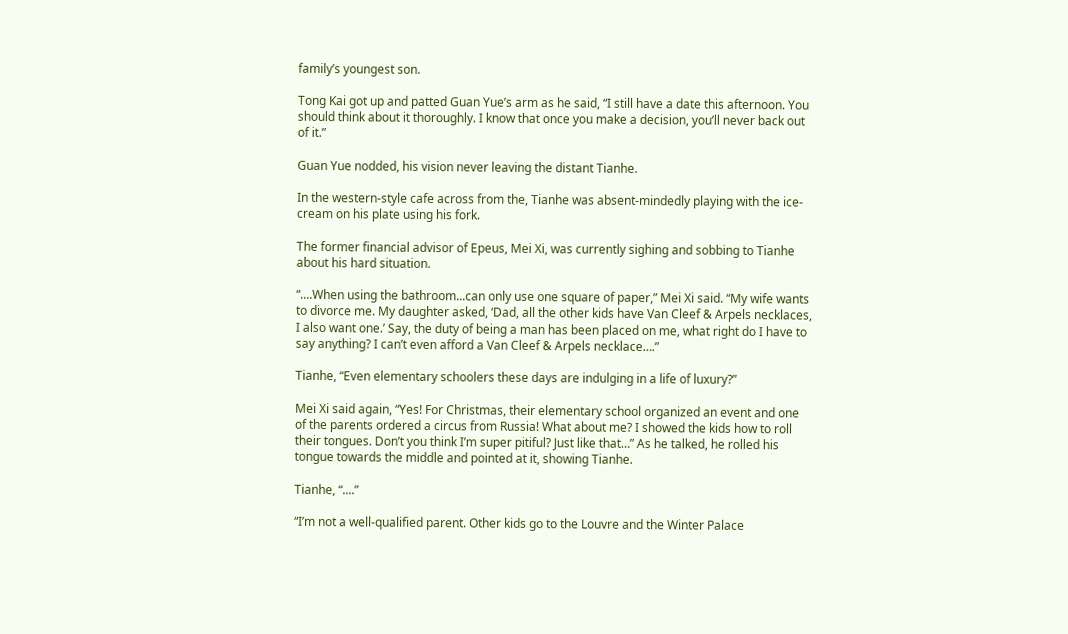family’s youngest son.

Tong Kai got up and patted Guan Yue’s arm as he said, “I still have a date this afternoon. You should think about it thoroughly. I know that once you make a decision, you’ll never back out of it.”

Guan Yue nodded, his vision never leaving the distant Tianhe.

In the western-style cafe across from the, Tianhe was absent-mindedly playing with the ice-cream on his plate using his fork.

The former financial advisor of Epeus, Mei Xi, was currently sighing and sobbing to Tianhe about his hard situation.

“....When using the bathroom...can only use one square of paper,” Mei Xi said. “My wife wants to divorce me. My daughter asked, ‘Dad, all the other kids have Van Cleef & Arpels necklaces, I also want one.’ Say, the duty of being a man has been placed on me, what right do I have to say anything? I can’t even afford a Van Cleef & Arpels necklace….”

Tianhe, “Even elementary schoolers these days are indulging in a life of luxury?”

Mei Xi said again, “Yes! For Christmas, their elementary school organized an event and one of the parents ordered a circus from Russia! What about me? I showed the kids how to roll their tongues. Don’t you think I’m super pitiful? Just like that…” As he talked, he rolled his tongue towards the middle and pointed at it, showing Tianhe.

Tianhe, “....”

“I’m not a well-qualified parent. Other kids go to the Louvre and the Winter Palace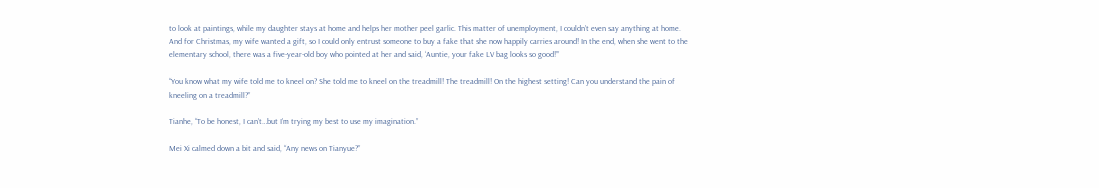to look at paintings, while my daughter stays at home and helps her mother peel garlic. This matter of unemployment, I couldn’t even say anything at home. And for Christmas, my wife wanted a gift, so I could only entrust someone to buy a fake that she now happily carries around! In the end, when she went to the elementary school, there was a five-year-old boy who pointed at her and said, ‘Auntie, your fake LV bag looks so good!’”

“You know what my wife told me to kneel on? She told me to kneel on the treadmill! The treadmill! On the highest setting! Can you understand the pain of kneeling on a treadmill?”

Tianhe, “To be honest, I can’t…but I’m trying my best to use my imagination.”

Mei Xi calmed down a bit and said, “Any news on Tianyue?”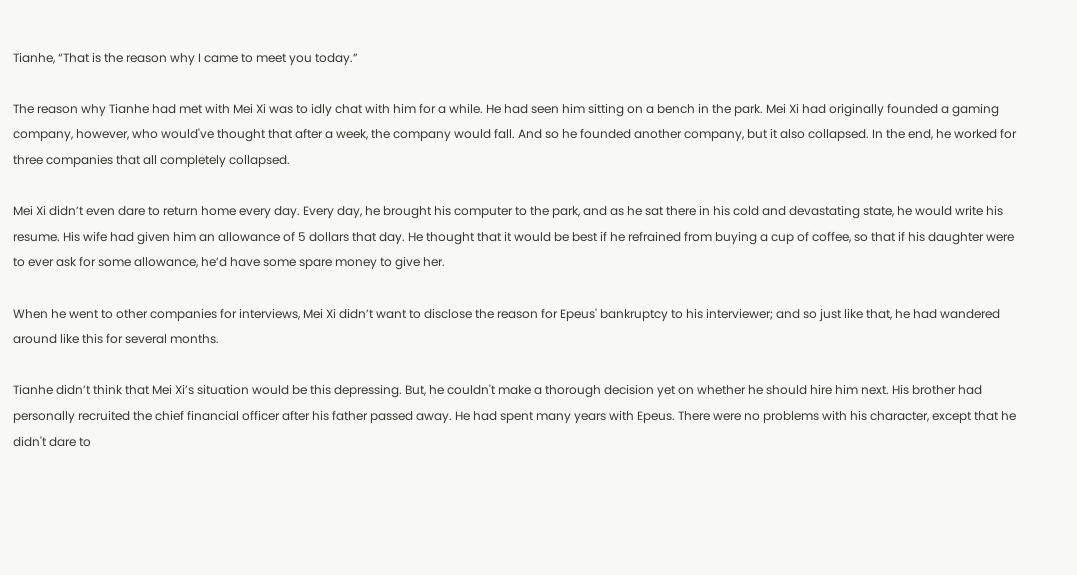Tianhe, “That is the reason why I came to meet you today.”

The reason why Tianhe had met with Mei Xi was to idly chat with him for a while. He had seen him sitting on a bench in the park. Mei Xi had originally founded a gaming company, however, who would've thought that after a week, the company would fall. And so he founded another company, but it also collapsed. In the end, he worked for three companies that all completely collapsed.

Mei Xi didn’t even dare to return home every day. Every day, he brought his computer to the park, and as he sat there in his cold and devastating state, he would write his resume. His wife had given him an allowance of 5 dollars that day. He thought that it would be best if he refrained from buying a cup of coffee, so that if his daughter were to ever ask for some allowance, he’d have some spare money to give her.

When he went to other companies for interviews, Mei Xi didn’t want to disclose the reason for Epeus' bankruptcy to his interviewer; and so just like that, he had wandered around like this for several months.

Tianhe didn’t think that Mei Xi’s situation would be this depressing. But, he couldn't make a thorough decision yet on whether he should hire him next. His brother had personally recruited the chief financial officer after his father passed away. He had spent many years with Epeus. There were no problems with his character, except that he didn't dare to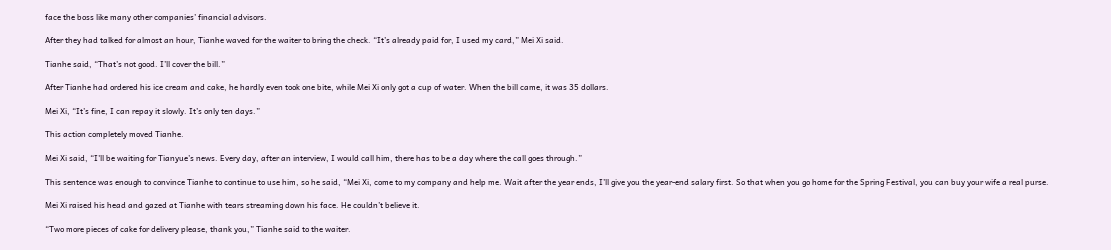face the boss like many other companies’ financial advisors.

After they had talked for almost an hour, Tianhe waved for the waiter to bring the check. “It’s already paid for, I used my card,” Mei Xi said.

Tianhe said, “That’s not good. I’ll cover the bill.”

After Tianhe had ordered his ice cream and cake, he hardly even took one bite, while Mei Xi only got a cup of water. When the bill came, it was 35 dollars.

Mei Xi, “It’s fine, I can repay it slowly. It’s only ten days.”

This action completely moved Tianhe.

Mei Xi said, “I'll be waiting for Tianyue’s news. Every day, after an interview, I would call him, there has to be a day where the call goes through.”

This sentence was enough to convince Tianhe to continue to use him, so he said, “Mei Xi, come to my company and help me. Wait after the year ends, I’ll give you the year-end salary first. So that when you go home for the Spring Festival, you can buy your wife a real purse.

Mei Xi raised his head and gazed at Tianhe with tears streaming down his face. He couldn’t believe it.

“Two more pieces of cake for delivery please, thank you,” Tianhe said to the waiter.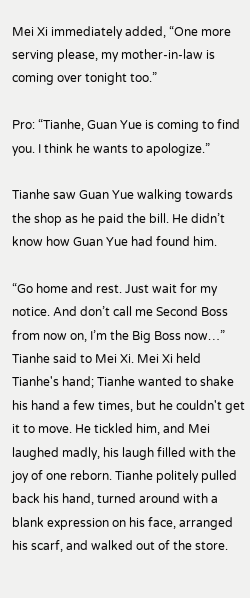Mei Xi immediately added, “One more serving please, my mother-in-law is coming over tonight too.”

Pro: “Tianhe, Guan Yue is coming to find you. I think he wants to apologize.”

Tianhe saw Guan Yue walking towards the shop as he paid the bill. He didn’t know how Guan Yue had found him.

“Go home and rest. Just wait for my notice. And don’t call me Second Boss from now on, I’m the Big Boss now…” Tianhe said to Mei Xi. Mei Xi held Tianhe's hand; Tianhe wanted to shake his hand a few times, but he couldn't get it to move. He tickled him, and Mei laughed madly, his laugh filled with the joy of one reborn. Tianhe politely pulled back his hand, turned around with a blank expression on his face, arranged his scarf, and walked out of the store.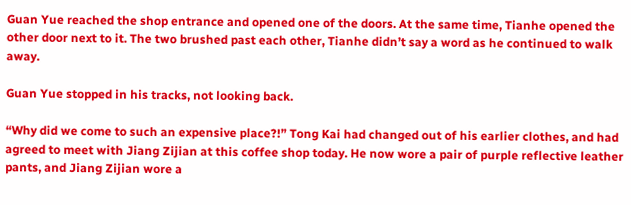Guan Yue reached the shop entrance and opened one of the doors. At the same time, Tianhe opened the other door next to it. The two brushed past each other, Tianhe didn’t say a word as he continued to walk away.

Guan Yue stopped in his tracks, not looking back.

“Why did we come to such an expensive place?!” Tong Kai had changed out of his earlier clothes, and had agreed to meet with Jiang Zijian at this coffee shop today. He now wore a pair of purple reflective leather pants, and Jiang Zijian wore a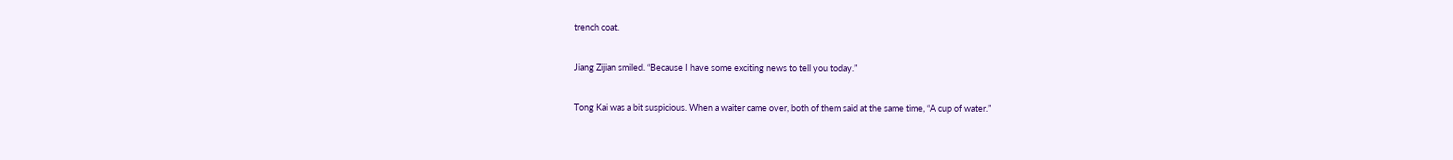trench coat.

Jiang Zijian smiled. “Because I have some exciting news to tell you today.”

Tong Kai was a bit suspicious. When a waiter came over, both of them said at the same time, “A cup of water.”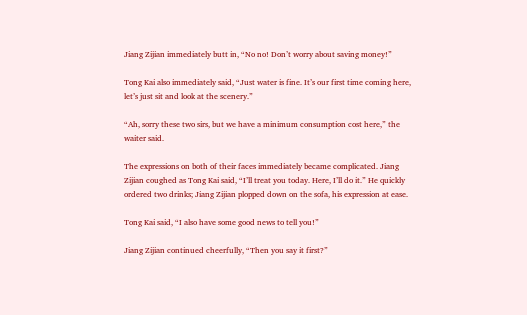Jiang Zijian immediately butt in, “No no! Don’t worry about saving money!”

Tong Kai also immediately said, “Just water is fine. It’s our first time coming here, let’s just sit and look at the scenery.”

“Ah, sorry these two sirs, but we have a minimum consumption cost here,” the waiter said.

The expressions on both of their faces immediately became complicated. Jiang Zijian coughed as Tong Kai said, “I’ll treat you today. Here, I’ll do it.” He quickly ordered two drinks; Jiang Zijian plopped down on the sofa, his expression at ease.

Tong Kai said, “I also have some good news to tell you!”

Jiang Zijian continued cheerfully, “Then you say it first?”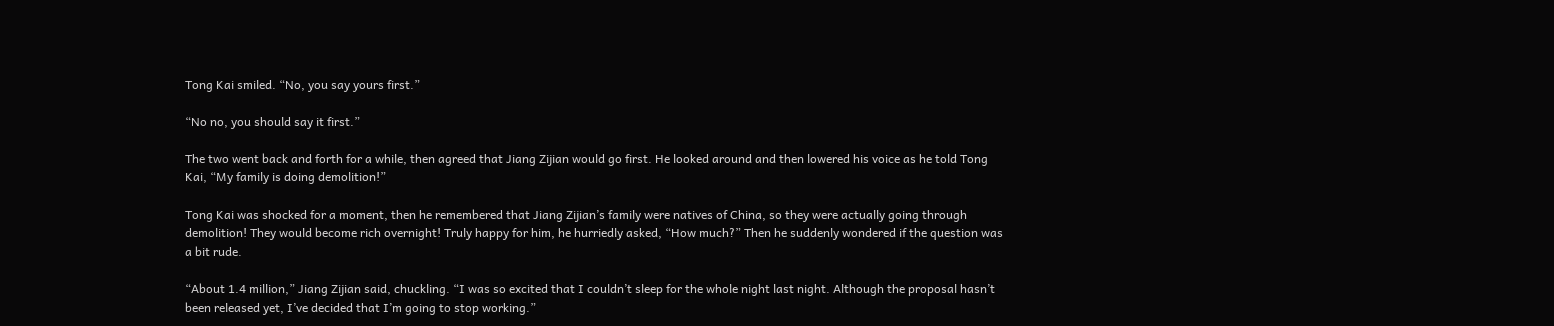Tong Kai smiled. “No, you say yours first.”

“No no, you should say it first.”

The two went back and forth for a while, then agreed that Jiang Zijian would go first. He looked around and then lowered his voice as he told Tong Kai, “My family is doing demolition!”

Tong Kai was shocked for a moment, then he remembered that Jiang Zijian’s family were natives of China, so they were actually going through demolition! They would become rich overnight! Truly happy for him, he hurriedly asked, “How much?” Then he suddenly wondered if the question was a bit rude.

“About 1.4 million,” Jiang Zijian said, chuckling. “I was so excited that I couldn’t sleep for the whole night last night. Although the proposal hasn’t been released yet, I’ve decided that I’m going to stop working.”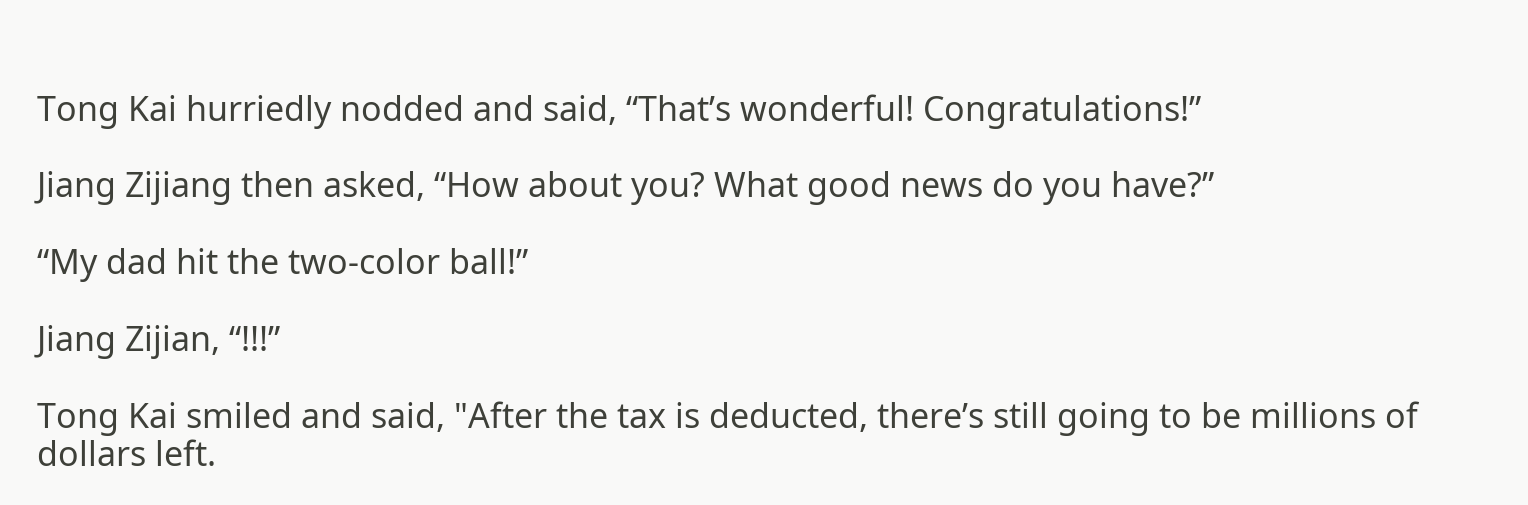Tong Kai hurriedly nodded and said, “That’s wonderful! Congratulations!”

Jiang Zijiang then asked, “How about you? What good news do you have?”

“My dad hit the two-color ball!”

Jiang Zijian, “!!!”

Tong Kai smiled and said, "After the tax is deducted, there’s still going to be millions of dollars left.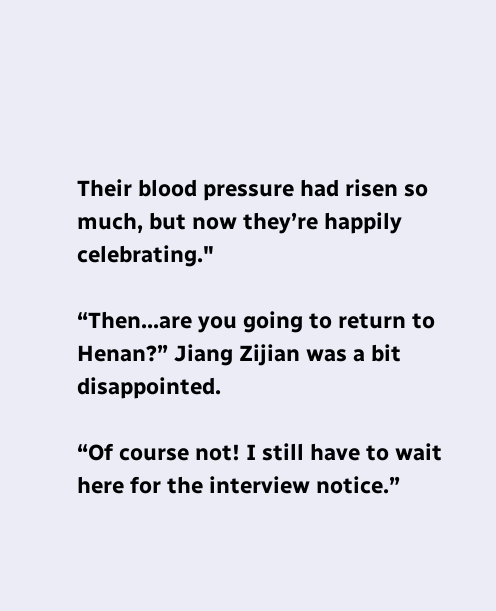Their blood pressure had risen so much, but now they’re happily celebrating."

“Then...are you going to return to Henan?” Jiang Zijian was a bit disappointed.

“Of course not! I still have to wait here for the interview notice.”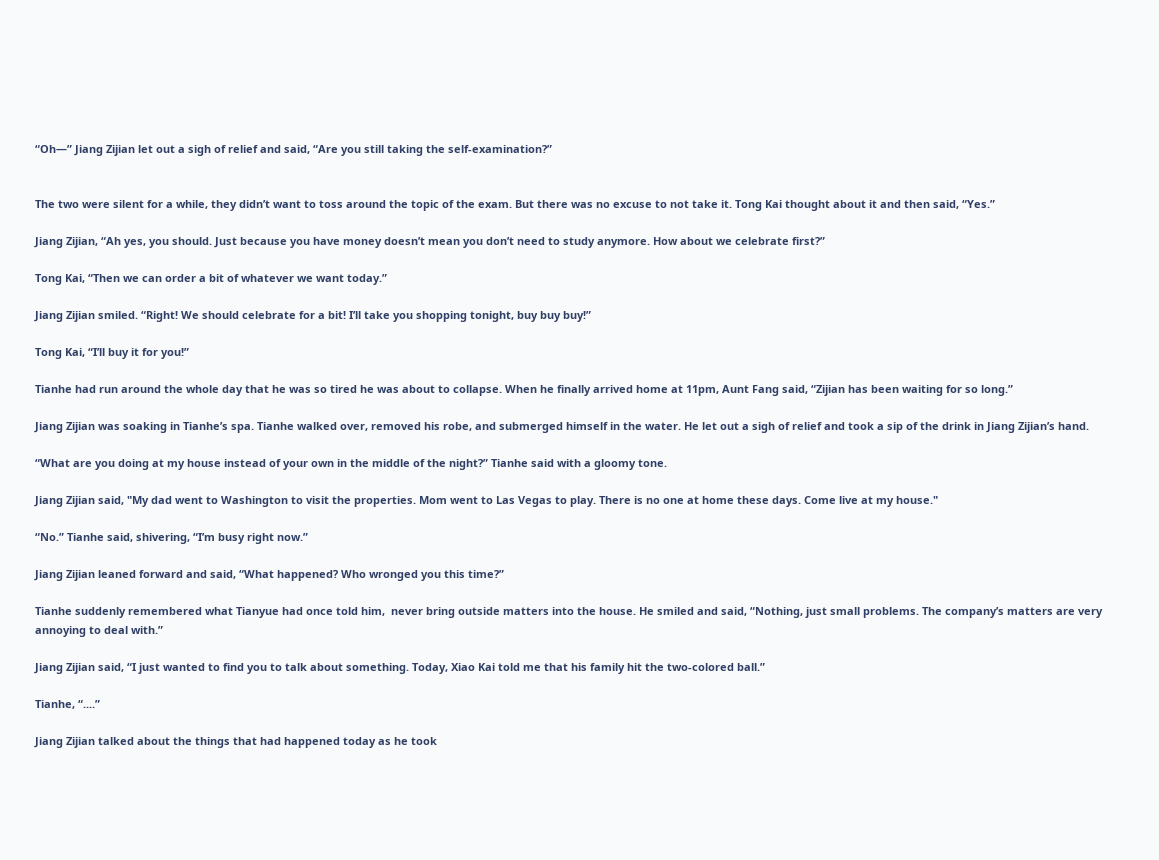“Oh—” Jiang Zijian let out a sigh of relief and said, “Are you still taking the self-examination?”


The two were silent for a while, they didn’t want to toss around the topic of the exam. But there was no excuse to not take it. Tong Kai thought about it and then said, “Yes.”

Jiang Zijian, “Ah yes, you should. Just because you have money doesn’t mean you don’t need to study anymore. How about we celebrate first?”

Tong Kai, “Then we can order a bit of whatever we want today.”

Jiang Zijian smiled. “Right! We should celebrate for a bit! I’ll take you shopping tonight, buy buy buy!”

Tong Kai, “I’ll buy it for you!”

Tianhe had run around the whole day that he was so tired he was about to collapse. When he finally arrived home at 11pm, Aunt Fang said, “Zijian has been waiting for so long.”

Jiang Zijian was soaking in Tianhe’s spa. Tianhe walked over, removed his robe, and submerged himself in the water. He let out a sigh of relief and took a sip of the drink in Jiang Zijian’s hand.

“What are you doing at my house instead of your own in the middle of the night?” Tianhe said with a gloomy tone.

Jiang Zijian said, "My dad went to Washington to visit the properties. Mom went to Las Vegas to play. There is no one at home these days. Come live at my house."

“No.” Tianhe said, shivering, “I’m busy right now.”

Jiang Zijian leaned forward and said, “What happened? Who wronged you this time?”

Tianhe suddenly remembered what Tianyue had once told him,  never bring outside matters into the house. He smiled and said, “Nothing, just small problems. The company’s matters are very annoying to deal with.”

Jiang Zijian said, “I just wanted to find you to talk about something. Today, Xiao Kai told me that his family hit the two-colored ball.”

Tianhe, “....”

Jiang Zijian talked about the things that had happened today as he took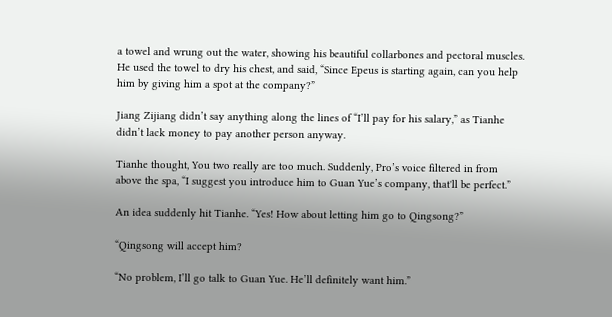a towel and wrung out the water, showing his beautiful collarbones and pectoral muscles. He used the towel to dry his chest, and said, “Since Epeus is starting again, can you help him by giving him a spot at the company?”

Jiang Zijiang didn’t say anything along the lines of “I’ll pay for his salary,” as Tianhe didn’t lack money to pay another person anyway.

Tianhe thought, You two really are too much. Suddenly, Pro’s voice filtered in from above the spa, “I suggest you introduce him to Guan Yue’s company, that'll be perfect.”

An idea suddenly hit Tianhe. “Yes! How about letting him go to Qingsong?”

“Qingsong will accept him?

“No problem, I’ll go talk to Guan Yue. He’ll definitely want him.”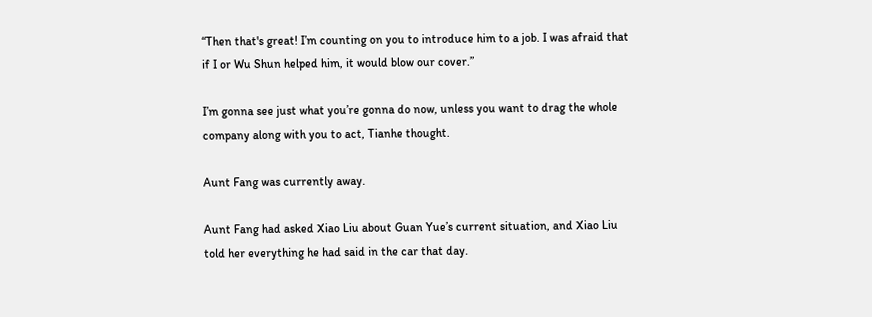“Then that's great! I’m counting on you to introduce him to a job. I was afraid that if I or Wu Shun helped him, it would blow our cover.”

I’m gonna see just what you’re gonna do now, unless you want to drag the whole company along with you to act, Tianhe thought.

Aunt Fang was currently away.

Aunt Fang had asked Xiao Liu about Guan Yue’s current situation, and Xiao Liu told her everything he had said in the car that day.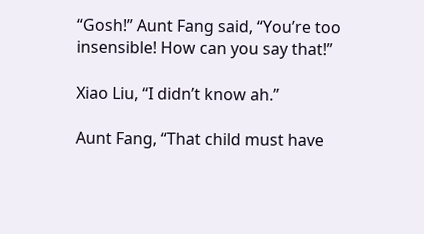“Gosh!” Aunt Fang said, “You’re too insensible! How can you say that!”

Xiao Liu, “I didn’t know ah.”

Aunt Fang, “That child must have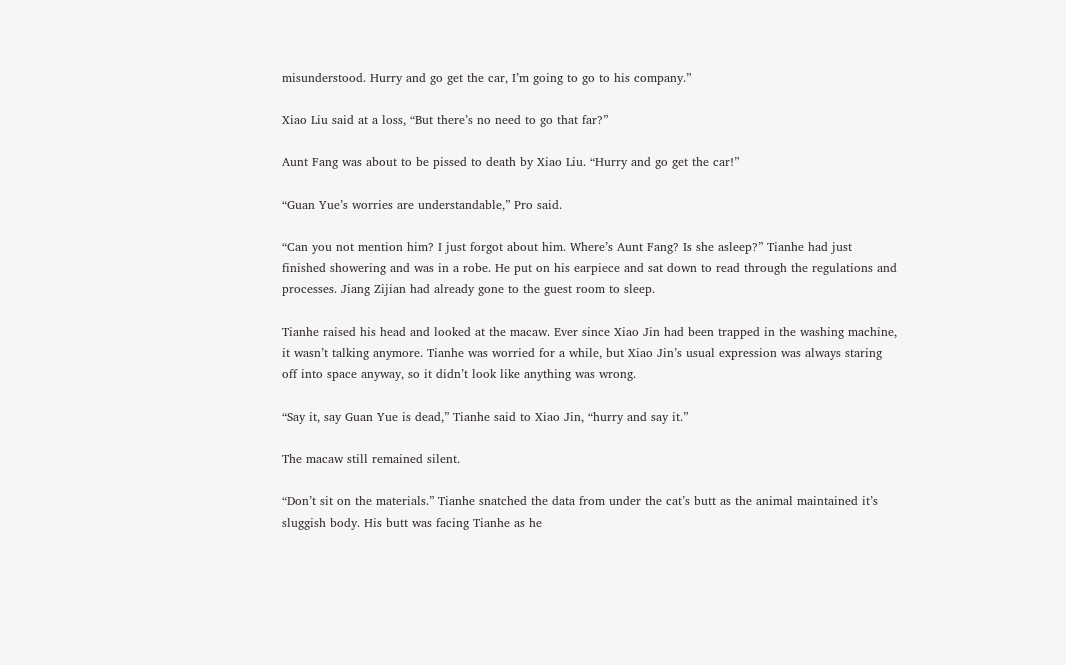misunderstood. Hurry and go get the car, I’m going to go to his company.”

Xiao Liu said at a loss, “But there’s no need to go that far?”

Aunt Fang was about to be pissed to death by Xiao Liu. “Hurry and go get the car!”

“Guan Yue’s worries are understandable,” Pro said.

“Can you not mention him? I just forgot about him. Where’s Aunt Fang? Is she asleep?” Tianhe had just finished showering and was in a robe. He put on his earpiece and sat down to read through the regulations and processes. Jiang Zijian had already gone to the guest room to sleep.

Tianhe raised his head and looked at the macaw. Ever since Xiao Jin had been trapped in the washing machine, it wasn’t talking anymore. Tianhe was worried for a while, but Xiao Jin’s usual expression was always staring off into space anyway, so it didn’t look like anything was wrong.

“Say it, say Guan Yue is dead,” Tianhe said to Xiao Jin, “hurry and say it.”

The macaw still remained silent.

“Don’t sit on the materials.” Tianhe snatched the data from under the cat’s butt as the animal maintained it’s sluggish body. His butt was facing Tianhe as he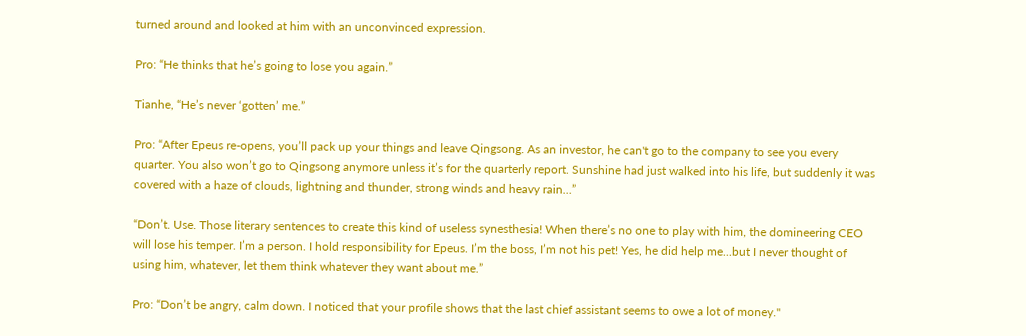turned around and looked at him with an unconvinced expression.

Pro: “He thinks that he’s going to lose you again.”

Tianhe, “He’s never ‘gotten’ me.”

Pro: “After Epeus re-opens, you’ll pack up your things and leave Qingsong. As an investor, he can't go to the company to see you every quarter. You also won’t go to Qingsong anymore unless it’s for the quarterly report. Sunshine had just walked into his life, but suddenly it was covered with a haze of clouds, lightning and thunder, strong winds and heavy rain…”

“Don’t. Use. Those literary sentences to create this kind of useless synesthesia! When there’s no one to play with him, the domineering CEO will lose his temper. I’m a person. I hold responsibility for Epeus. I’m the boss, I’m not his pet! Yes, he did help me...but I never thought of using him, whatever, let them think whatever they want about me.”

Pro: “Don’t be angry, calm down. I noticed that your profile shows that the last chief assistant seems to owe a lot of money."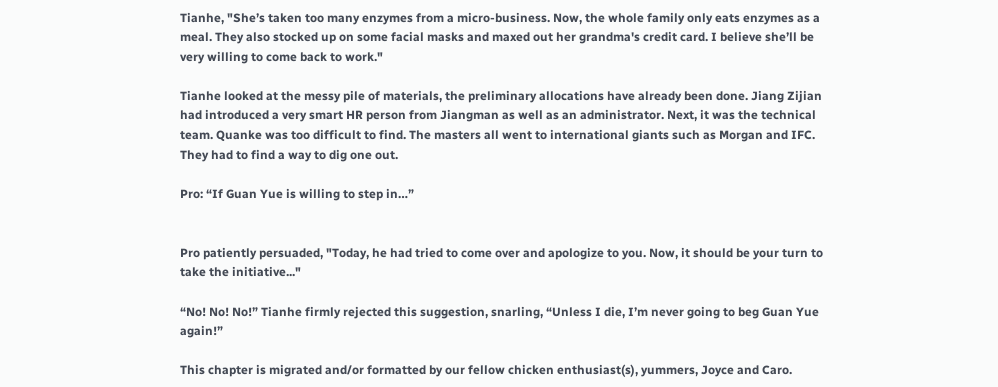Tianhe, "She’s taken too many enzymes from a micro-business. Now, the whole family only eats enzymes as a meal. They also stocked up on some facial masks and maxed out her grandma's credit card. I believe she’ll be very willing to come back to work."

Tianhe looked at the messy pile of materials, the preliminary allocations have already been done. Jiang Zijian had introduced a very smart HR person from Jiangman as well as an administrator. Next, it was the technical team. Quanke was too difficult to find. The masters all went to international giants such as Morgan and IFC. They had to find a way to dig one out.

Pro: “If Guan Yue is willing to step in…”


Pro patiently persuaded, "Today, he had tried to come over and apologize to you. Now, it should be your turn to take the initiative..."

“No! No! No!” Tianhe firmly rejected this suggestion, snarling, “Unless I die, I’m never going to beg Guan Yue again!”

This chapter is migrated and/or formatted by our fellow chicken enthusiast(s), yummers, Joyce and Caro.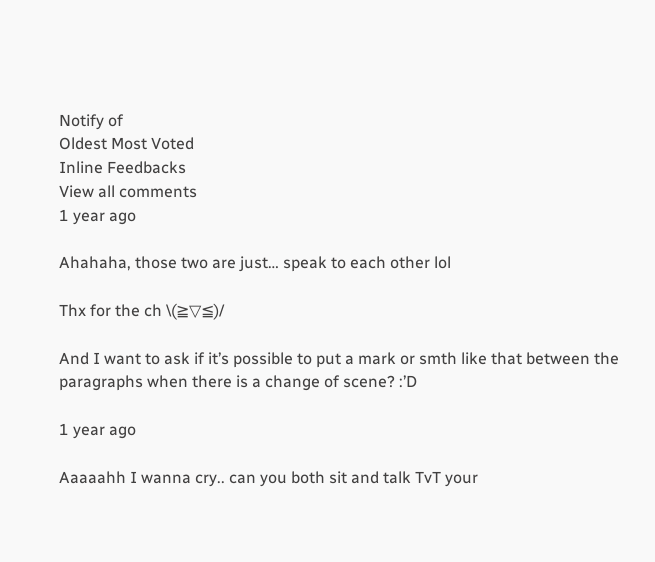Notify of
Oldest Most Voted
Inline Feedbacks
View all comments
1 year ago

Ahahaha, those two are just… speak to each other lol

Thx for the ch \(≧▽≦)/

And I want to ask if it’s possible to put a mark or smth like that between the paragraphs when there is a change of scene? :’D

1 year ago

Aaaaahh I wanna cry.. can you both sit and talk TvT your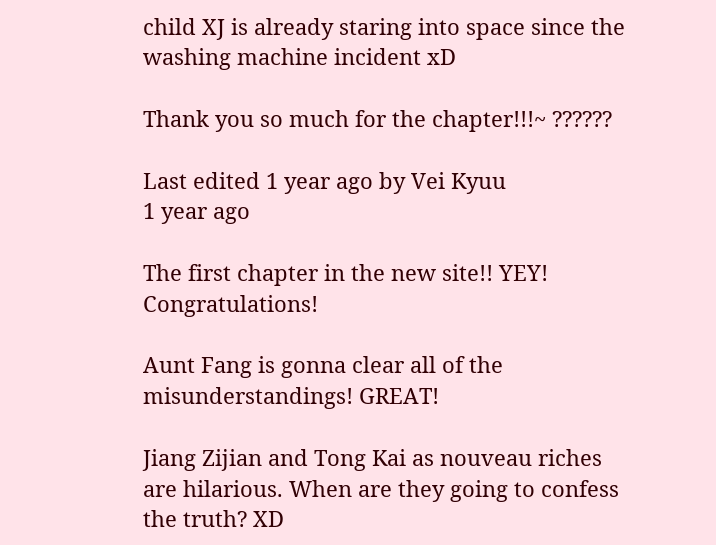child XJ is already staring into space since the washing machine incident xD

Thank you so much for the chapter!!!~ ??????

Last edited 1 year ago by Vei Kyuu
1 year ago

The first chapter in the new site!! YEY! Congratulations!

Aunt Fang is gonna clear all of the misunderstandings! GREAT!

Jiang Zijian and Tong Kai as nouveau riches are hilarious. When are they going to confess the truth? XD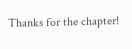Thanks for the chapter!